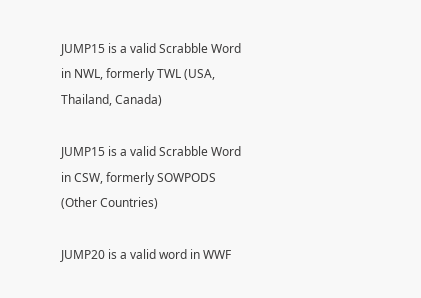JUMP15 is a valid Scrabble Word in NWL, formerly TWL (USA, Thailand, Canada)

JUMP15 is a valid Scrabble Word in CSW, formerly SOWPODS (Other Countries)

JUMP20 is a valid word in WWF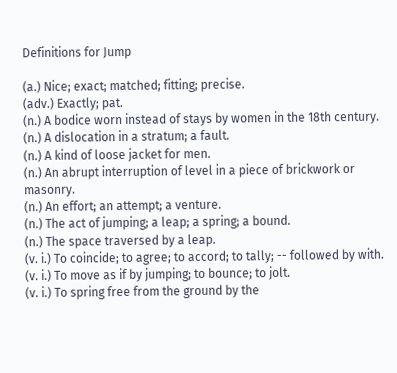Definitions for Jump

(a.) Nice; exact; matched; fitting; precise.
(adv.) Exactly; pat.
(n.) A bodice worn instead of stays by women in the 18th century.
(n.) A dislocation in a stratum; a fault.
(n.) A kind of loose jacket for men.
(n.) An abrupt interruption of level in a piece of brickwork or masonry.
(n.) An effort; an attempt; a venture.
(n.) The act of jumping; a leap; a spring; a bound.
(n.) The space traversed by a leap.
(v. i.) To coincide; to agree; to accord; to tally; -- followed by with.
(v. i.) To move as if by jumping; to bounce; to jolt.
(v. i.) To spring free from the ground by the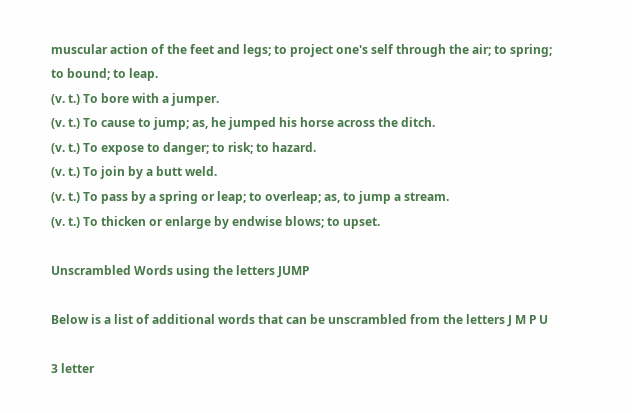muscular action of the feet and legs; to project one's self through the air; to spring; to bound; to leap.
(v. t.) To bore with a jumper.
(v. t.) To cause to jump; as, he jumped his horse across the ditch.
(v. t.) To expose to danger; to risk; to hazard.
(v. t.) To join by a butt weld.
(v. t.) To pass by a spring or leap; to overleap; as, to jump a stream.
(v. t.) To thicken or enlarge by endwise blows; to upset.

Unscrambled Words using the letters JUMP

Below is a list of additional words that can be unscrambled from the letters J M P U

3 letter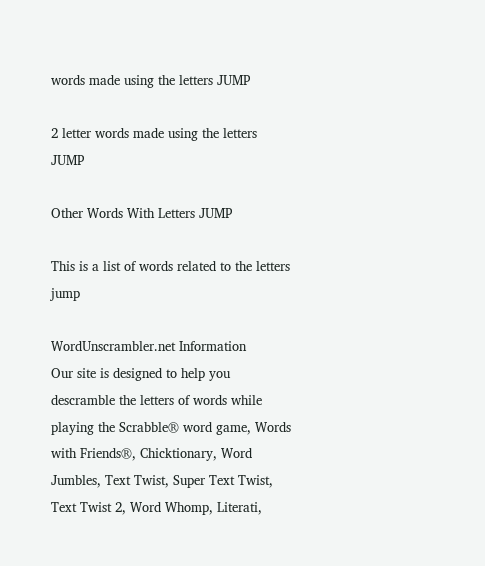words made using the letters JUMP

2 letter words made using the letters JUMP

Other Words With Letters JUMP

This is a list of words related to the letters jump

WordUnscrambler.net Information
Our site is designed to help you descramble the letters of words while playing the Scrabble® word game, Words with Friends®, Chicktionary, Word Jumbles, Text Twist, Super Text Twist, Text Twist 2, Word Whomp, Literati,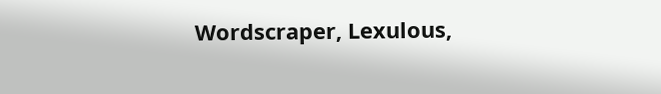Wordscraper, Lexulous,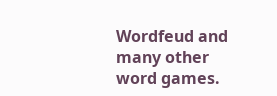Wordfeud and many other word games.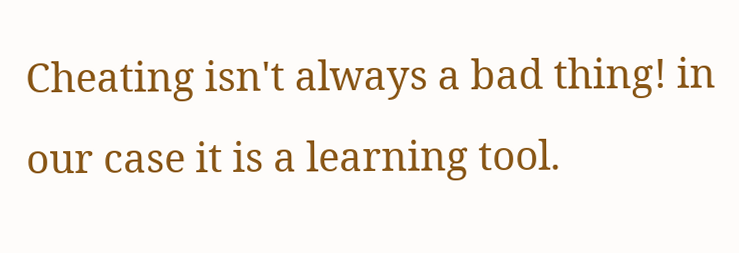Cheating isn't always a bad thing! in our case it is a learning tool.